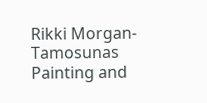Rikki Morgan-Tamosunas
Painting and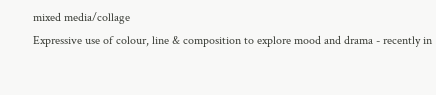mixed media/collage
Expressive use of colour, line & composition to explore mood and drama - recently in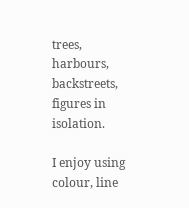trees, harbours, backstreets, figures in isolation.

I enjoy using colour, line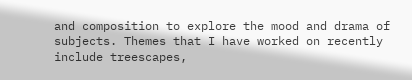and composition to explore the mood and drama of subjects. Themes that I have worked on recently include treescapes,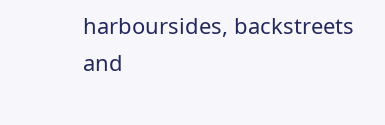harboursides, backstreets and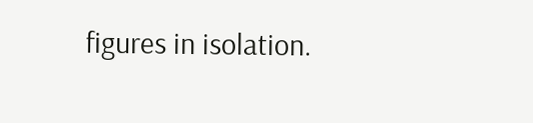figures in isolation.